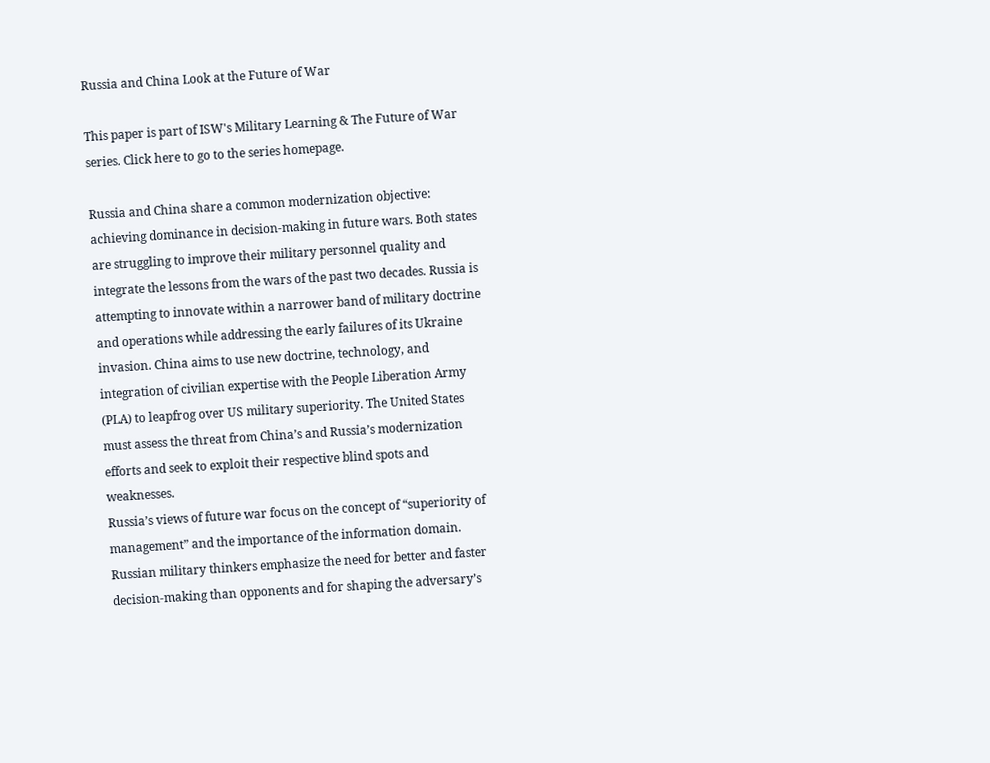Russia and China Look at the Future of War

This paper is part of ISW's Military Learning & The Future of War series. Click here to go to the series homepage.

Russia and China share a common modernization objective: achieving dominance in decision-making in future wars. Both states are struggling to improve their military personnel quality and integrate the lessons from the wars of the past two decades. Russia is attempting to innovate within a narrower band of military doctrine and operations while addressing the early failures of its Ukraine invasion. China aims to use new doctrine, technology, and integration of civilian expertise with the People Liberation Army (PLA) to leapfrog over US military superiority. The United States must assess the threat from China’s and Russia’s modernization efforts and seek to exploit their respective blind spots and weaknesses.
Russia’s views of future war focus on the concept of “superiority of management” and the importance of the information domain. Russian military thinkers emphasize the need for better and faster decision-making than opponents and for shaping the adversary’s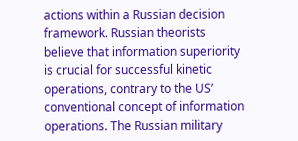actions within a Russian decision framework. Russian theorists believe that information superiority is crucial for successful kinetic operations, contrary to the US’ conventional concept of information operations. The Russian military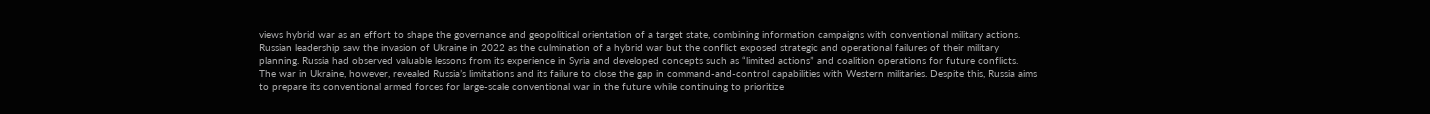views hybrid war as an effort to shape the governance and geopolitical orientation of a target state, combining information campaigns with conventional military actions. Russian leadership saw the invasion of Ukraine in 2022 as the culmination of a hybrid war but the conflict exposed strategic and operational failures of their military planning. Russia had observed valuable lessons from its experience in Syria and developed concepts such as “limited actions” and coalition operations for future conflicts. The war in Ukraine, however, revealed Russia’s limitations and its failure to close the gap in command-and-control capabilities with Western militaries. Despite this, Russia aims to prepare its conventional armed forces for large-scale conventional war in the future while continuing to prioritize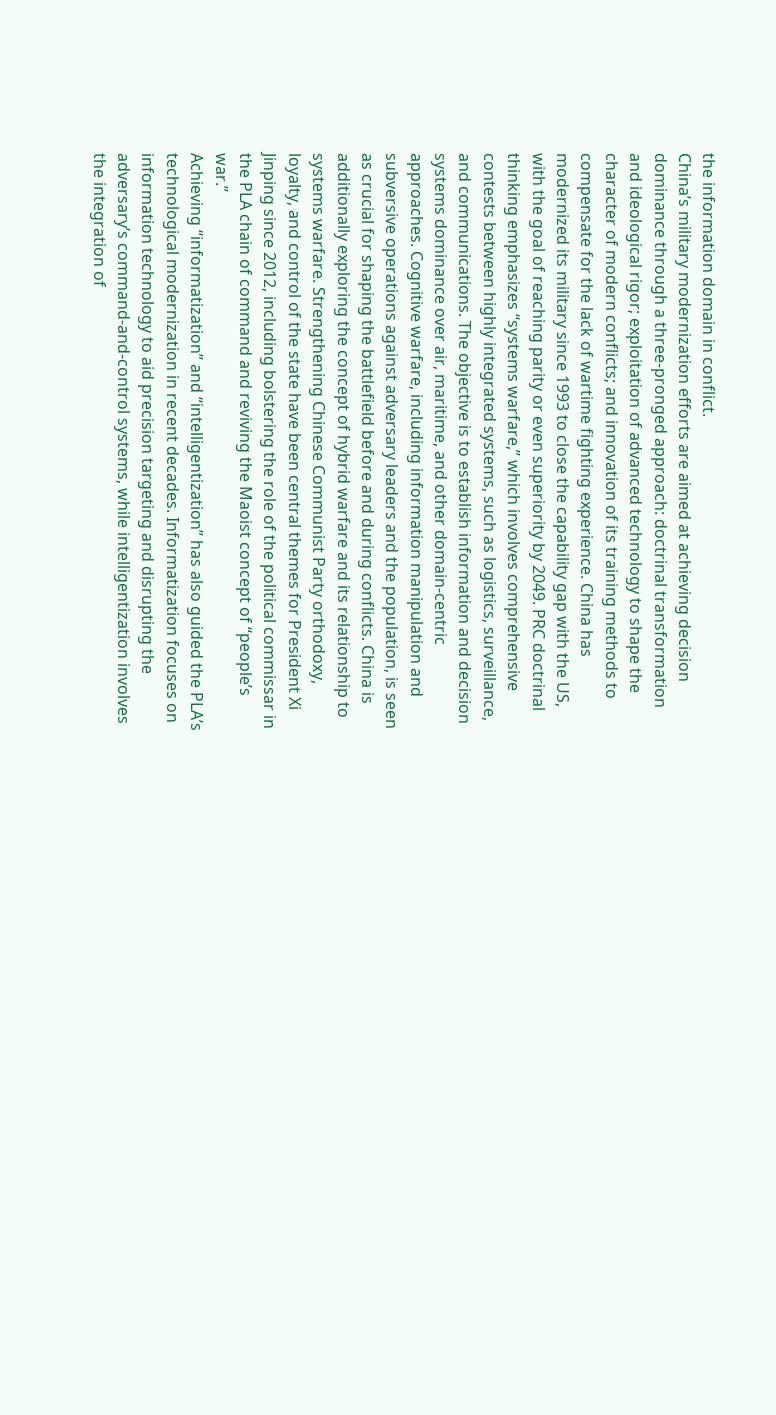the information domain in conflict.
China’s military modernization efforts are aimed at achieving decision dominance through a three-pronged approach: doctrinal transformation and ideological rigor; exploitation of advanced technology to shape the character of modern conflicts; and innovation of its training methods to compensate for the lack of wartime fighting experience. China has modernized its military since 1993 to close the capability gap with the US, with the goal of reaching parity or even superiority by 2049. PRC doctrinal thinking emphasizes “systems warfare,” which involves comprehensive contests between highly integrated systems, such as logistics, surveillance, and communications. The objective is to establish information and decision systems dominance over air, maritime, and other domain-centric approaches. Cognitive warfare, including information manipulation and subversive operations against adversary leaders and the population, is seen as crucial for shaping the battlefield before and during conflicts. China is additionally exploring the concept of hybrid warfare and its relationship to systems warfare. Strengthening Chinese Communist Party orthodoxy, loyalty, and control of the state have been central themes for President Xi Jinping since 2012, including bolstering the role of the political commissar in the PLA chain of command and reviving the Maoist concept of “people’s war.”
Achieving “informatization” and “intelligentization” has also guided the PLA’s technological modernization in recent decades. Informatization focuses on information technology to aid precision targeting and disrupting the adversary’s command-and-control systems, while intelligentization involves the integration of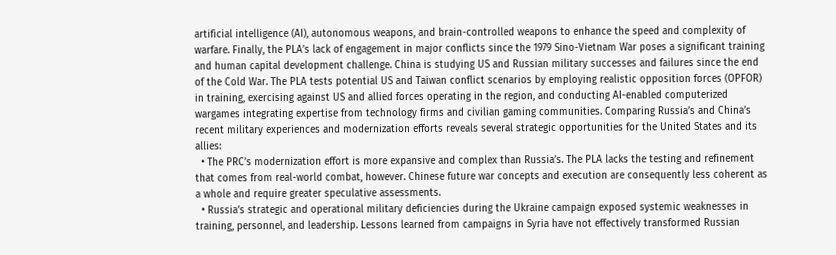artificial intelligence (AI), autonomous weapons, and brain-controlled weapons to enhance the speed and complexity of warfare. Finally, the PLA’s lack of engagement in major conflicts since the 1979 Sino-Vietnam War poses a significant training and human capital development challenge. China is studying US and Russian military successes and failures since the end of the Cold War. The PLA tests potential US and Taiwan conflict scenarios by employing realistic opposition forces (OPFOR) in training, exercising against US and allied forces operating in the region, and conducting AI-enabled computerized wargames integrating expertise from technology firms and civilian gaming communities. Comparing Russia’s and China’s recent military experiences and modernization efforts reveals several strategic opportunities for the United States and its allies:
  • The PRC’s modernization effort is more expansive and complex than Russia’s. The PLA lacks the testing and refinement that comes from real-world combat, however. Chinese future war concepts and execution are consequently less coherent as a whole and require greater speculative assessments.
  • Russia’s strategic and operational military deficiencies during the Ukraine campaign exposed systemic weaknesses in training, personnel, and leadership. Lessons learned from campaigns in Syria have not effectively transformed Russian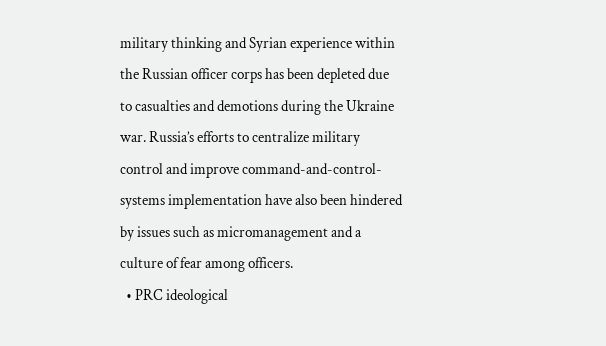military thinking and Syrian experience within the Russian officer corps has been depleted due to casualties and demotions during the Ukraine war. Russia’s efforts to centralize military control and improve command-and-control-systems implementation have also been hindered by issues such as micromanagement and a culture of fear among officers.
  • PRC ideological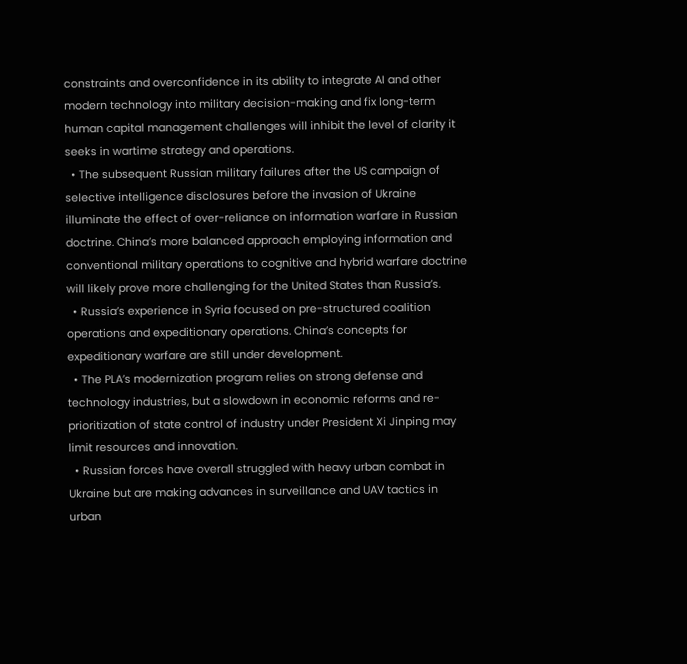constraints and overconfidence in its ability to integrate AI and other modern technology into military decision-making and fix long-term human capital management challenges will inhibit the level of clarity it seeks in wartime strategy and operations.
  • The subsequent Russian military failures after the US campaign of selective intelligence disclosures before the invasion of Ukraine illuminate the effect of over-reliance on information warfare in Russian doctrine. China’s more balanced approach employing information and conventional military operations to cognitive and hybrid warfare doctrine will likely prove more challenging for the United States than Russia’s.
  • Russia’s experience in Syria focused on pre-structured coalition operations and expeditionary operations. China’s concepts for expeditionary warfare are still under development.
  • The PLA’s modernization program relies on strong defense and technology industries, but a slowdown in economic reforms and re-prioritization of state control of industry under President Xi Jinping may limit resources and innovation.
  • Russian forces have overall struggled with heavy urban combat in Ukraine but are making advances in surveillance and UAV tactics in urban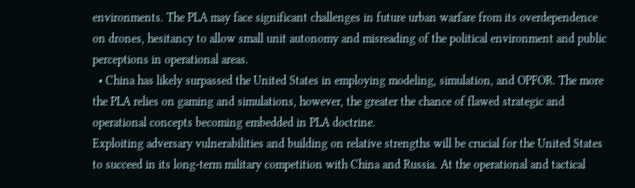environments. The PLA may face significant challenges in future urban warfare from its overdependence on drones, hesitancy to allow small unit autonomy and misreading of the political environment and public perceptions in operational areas.
  • China has likely surpassed the United States in employing modeling, simulation, and OPFOR. The more the PLA relies on gaming and simulations, however, the greater the chance of flawed strategic and operational concepts becoming embedded in PLA doctrine.
Exploiting adversary vulnerabilities and building on relative strengths will be crucial for the United States to succeed in its long-term military competition with China and Russia. At the operational and tactical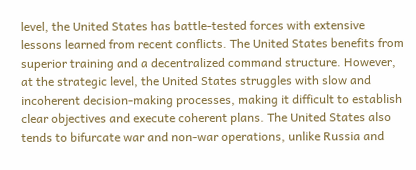level, the United States has battle-tested forces with extensive lessons learned from recent conflicts. The United States benefits from superior training and a decentralized command structure. However, at the strategic level, the United States struggles with slow and incoherent decision-making processes, making it difficult to establish clear objectives and execute coherent plans. The United States also tends to bifurcate war and non-war operations, unlike Russia and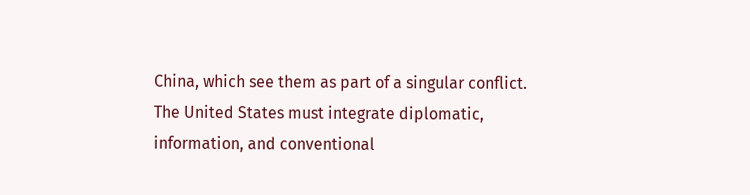China, which see them as part of a singular conflict. The United States must integrate diplomatic, information, and conventional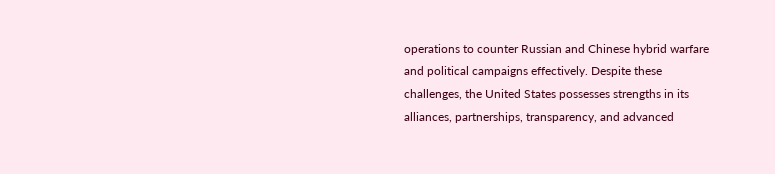operations to counter Russian and Chinese hybrid warfare and political campaigns effectively. Despite these challenges, the United States possesses strengths in its alliances, partnerships, transparency, and advanced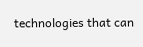technologies that can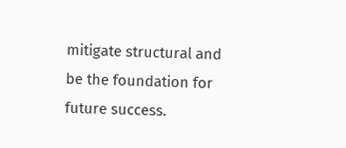mitigate structural and be the foundation for future success.